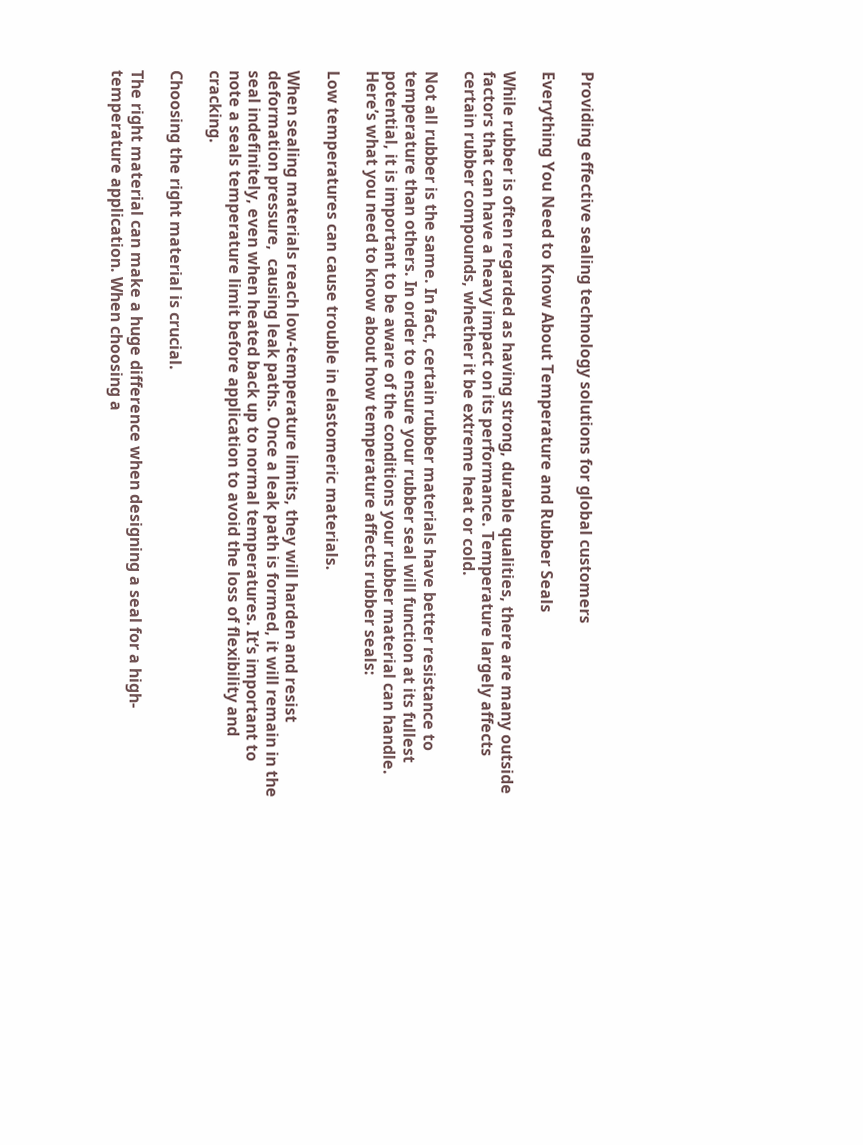Providing effective sealing technology solutions for global customers

Everything You Need to Know About Temperature and Rubber Seals

While rubber is often regarded as having strong, durable qualities, there are many outside factors that can have a heavy impact on its performance. Temperature largely affects certain rubber compounds, whether it be extreme heat or cold.

Not all rubber is the same. In fact, certain rubber materials have better resistance to temperature than others. In order to ensure your rubber seal will function at its fullest potential, it is important to be aware of the conditions your rubber material can handle. Here’s what you need to know about how temperature affects rubber seals:

Low temperatures can cause trouble in elastomeric materials.

When sealing materials reach low-temperature limits, they will harden and resist deformation pressure,  causing leak paths. Once a leak path is formed, it will remain in the seal indefinitely, even when heated back up to normal temperatures. It’s important to note a seals temperature limit before application to avoid the loss of flexibility and cracking.

Choosing the right material is crucial.

The right material can make a huge difference when designing a seal for a high-temperature application. When choosing a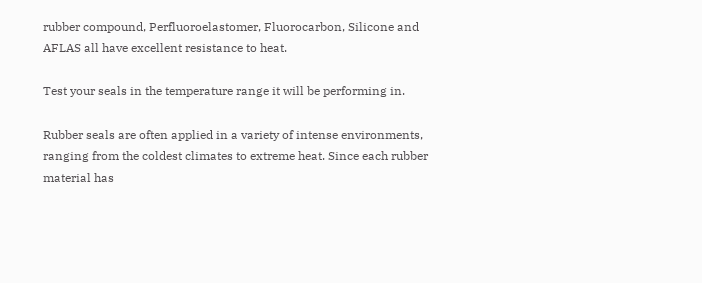rubber compound, Perfluoroelastomer, Fluorocarbon, Silicone and AFLAS all have excellent resistance to heat.

Test your seals in the temperature range it will be performing in.

Rubber seals are often applied in a variety of intense environments, ranging from the coldest climates to extreme heat. Since each rubber material has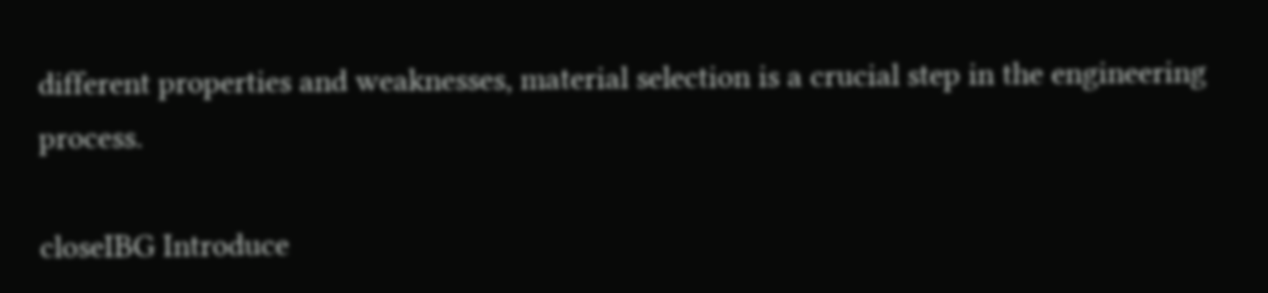different properties and weaknesses, material selection is a crucial step in the engineering process.

closeIBG Introduce